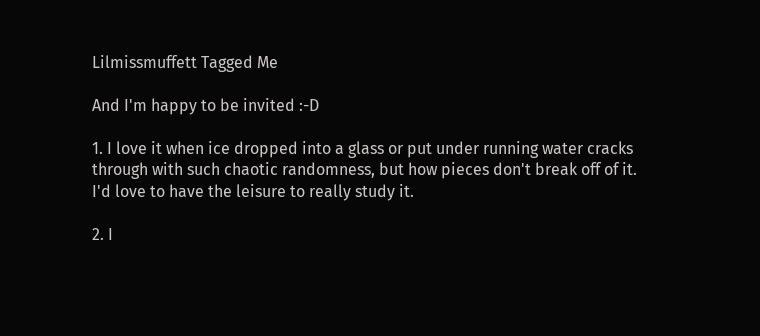Lilmissmuffett Tagged Me

And I'm happy to be invited :-D

1. I love it when ice dropped into a glass or put under running water cracks through with such chaotic randomness, but how pieces don't break off of it. I'd love to have the leisure to really study it.

2. I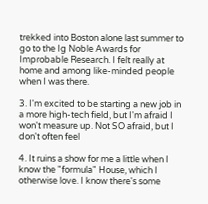trekked into Boston alone last summer to go to the Ig Noble Awards for Improbable Research. I felt really at home and among like-minded people when I was there.

3. I'm excited to be starting a new job in a more high-tech field, but I'm afraid I won't measure up. Not SO afraid, but I don't often feel

4. It ruins a show for me a little when I know the "formula" House, which I otherwise love. I know there's some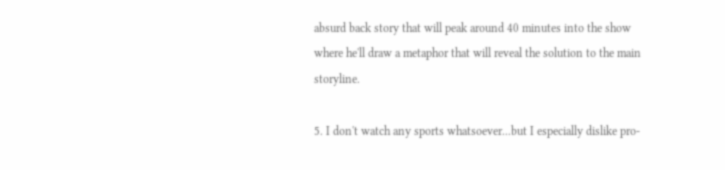absurd back story that will peak around 40 minutes into the show where he'll draw a metaphor that will reveal the solution to the main storyline.

5. I don't watch any sports whatsoever...but I especially dislike pro-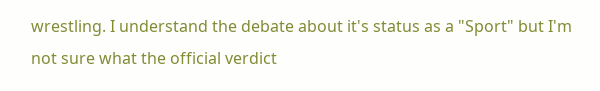wrestling. I understand the debate about it's status as a "Sport" but I'm not sure what the official verdict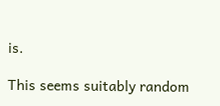is.

This seems suitably random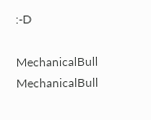:-D

MechanicalBull MechanicalBull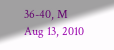36-40, M
Aug 13, 2010